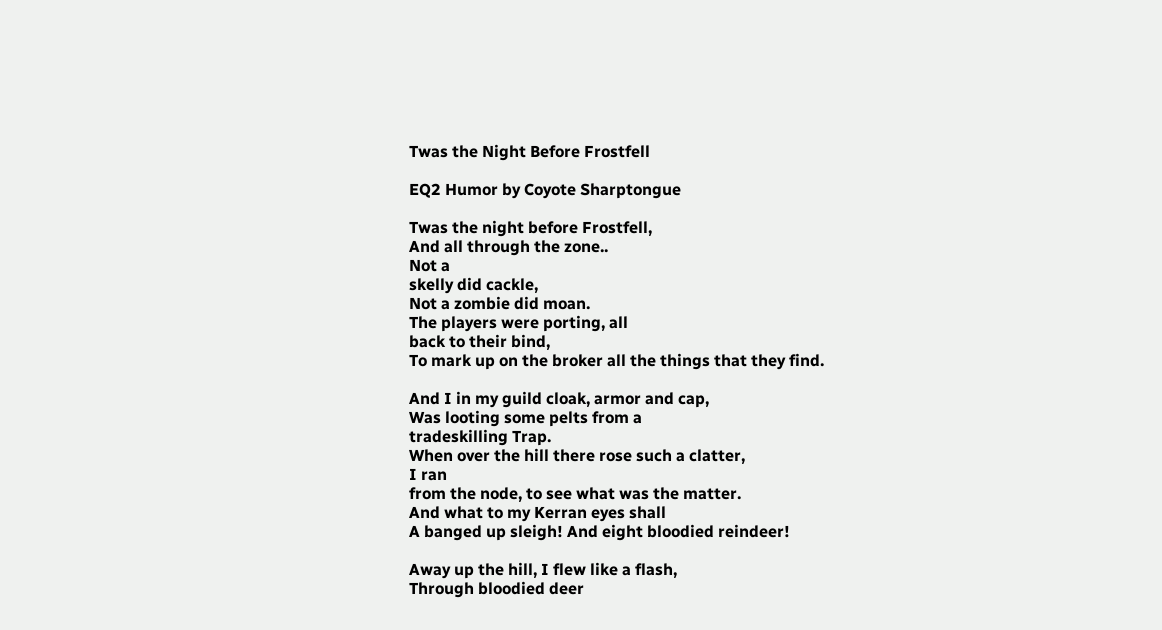Twas the Night Before Frostfell

EQ2 Humor by Coyote Sharptongue

Twas the night before Frostfell,
And all through the zone..
Not a
skelly did cackle,
Not a zombie did moan.
The players were porting, all
back to their bind,
To mark up on the broker all the things that they find.

And I in my guild cloak, armor and cap,
Was looting some pelts from a
tradeskilling Trap.
When over the hill there rose such a clatter,
I ran
from the node, to see what was the matter.
And what to my Kerran eyes shall
A banged up sleigh! And eight bloodied reindeer!

Away up the hill, I flew like a flash,
Through bloodied deer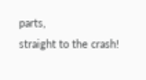parts,
straight to the crash!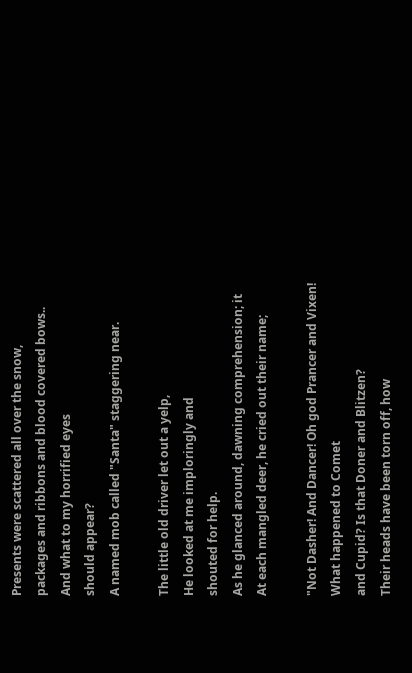Presents were scattered all over the snow,
packages and ribbons and blood covered bows..
And what to my horrified eyes
should appear?
A named mob called "Santa" staggering near.

The little old driver let out a yelp,
He looked at me imploringly and
shouted for help.
As he glanced around, dawning comprehension; it
At each mangled deer, he cried out their name;

"Not Dasher! And Dancer! Oh god Prancer and Vixen!
What happened to Comet
and Cupid? Is that Doner and Blitzen?
Their heads have been torn off, how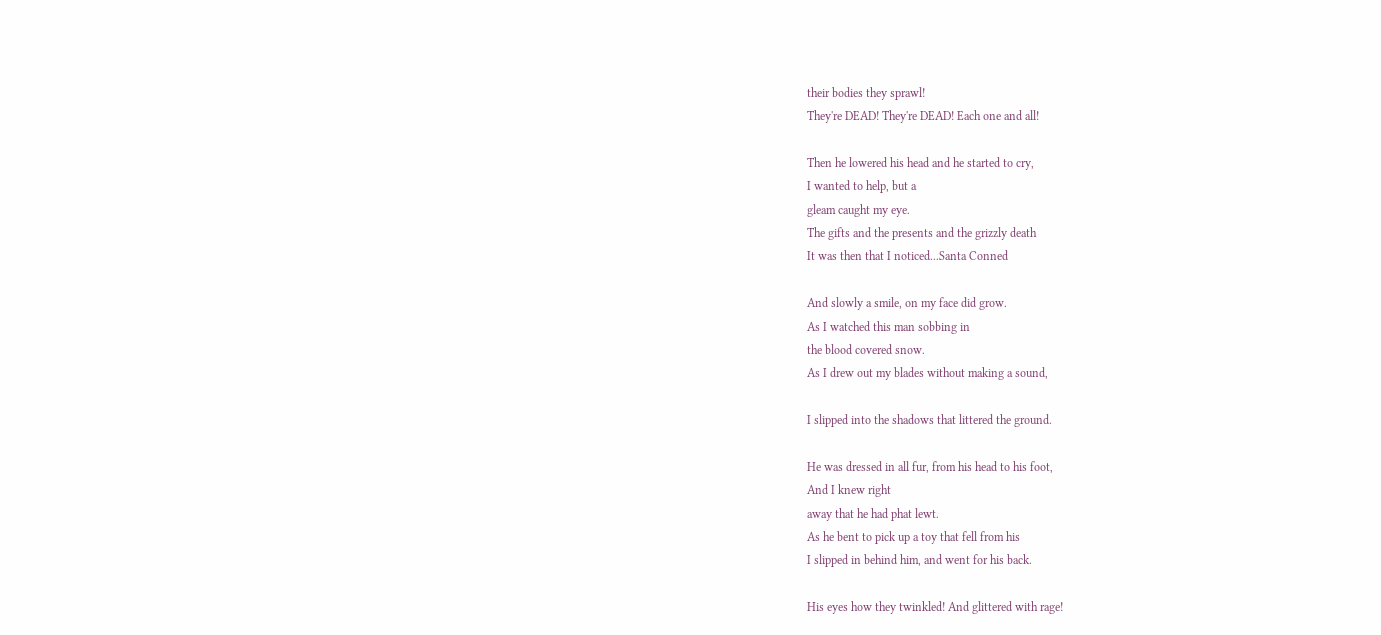their bodies they sprawl!
They're DEAD! They're DEAD! Each one and all!

Then he lowered his head and he started to cry,
I wanted to help, but a
gleam caught my eye.
The gifts and the presents and the grizzly death
It was then that I noticed...Santa Conned

And slowly a smile, on my face did grow.
As I watched this man sobbing in
the blood covered snow.
As I drew out my blades without making a sound,

I slipped into the shadows that littered the ground.

He was dressed in all fur, from his head to his foot,
And I knew right
away that he had phat lewt.
As he bent to pick up a toy that fell from his
I slipped in behind him, and went for his back.

His eyes how they twinkled! And glittered with rage!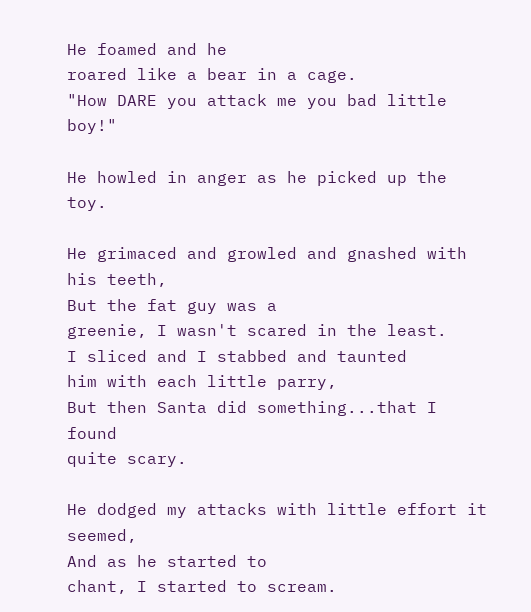He foamed and he
roared like a bear in a cage.
"How DARE you attack me you bad little boy!"

He howled in anger as he picked up the toy.

He grimaced and growled and gnashed with his teeth,
But the fat guy was a
greenie, I wasn't scared in the least.
I sliced and I stabbed and taunted
him with each little parry,
But then Santa did something...that I found
quite scary.

He dodged my attacks with little effort it seemed,
And as he started to
chant, I started to scream.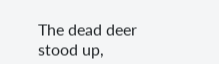The dead deer stood up,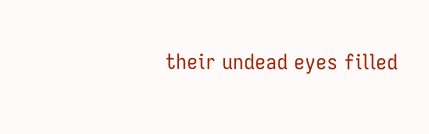their undead eyes filled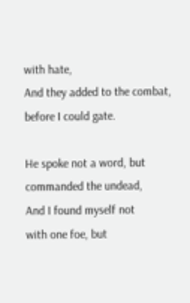with hate,
And they added to the combat, before I could gate.

He spoke not a word, but commanded the undead,
And I found myself not
with one foe, but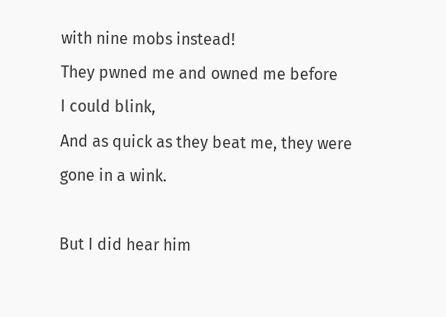with nine mobs instead!
They pwned me and owned me before
I could blink,
And as quick as they beat me, they were gone in a wink.

But I did hear him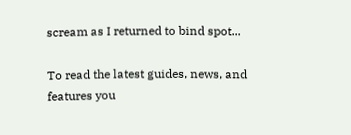scream as I returned to bind spot...

To read the latest guides, news, and features you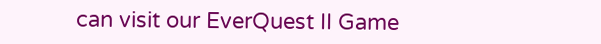can visit our EverQuest II Game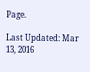Page.

Last Updated: Mar 13, 2016